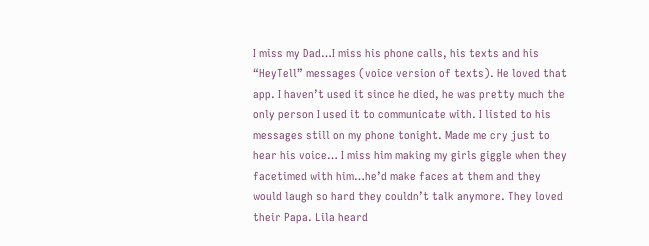I miss my Dad…I miss his phone calls, his texts and his “HeyTell” messages (voice version of texts). He loved that app. I haven’t used it since he died, he was pretty much the only person I used it to communicate with. I listed to his messages still on my phone tonight. Made me cry just to hear his voice… I miss him making my girls giggle when they facetimed with him…he’d make faces at them and they would laugh so hard they couldn’t talk anymore. They loved their Papa. Lila heard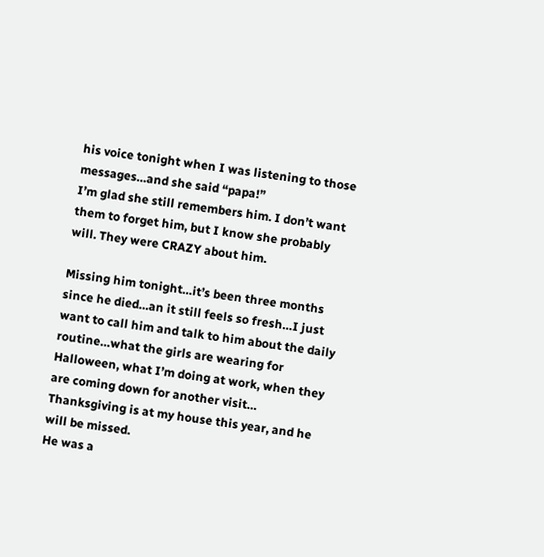his voice tonight when I was listening to those messages…and she said “papa!”
I’m glad she still remembers him. I don’t want them to forget him, but I know she probably will. They were CRAZY about him.

Missing him tonight…it’s been three months since he died…an it still feels so fresh…I just want to call him and talk to him about the daily routine…what the girls are wearing for Halloween, what I’m doing at work, when they are coming down for another visit… Thanksgiving is at my house this year, and he will be missed.
He was a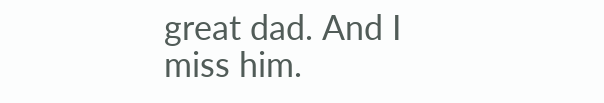great dad. And I miss him.